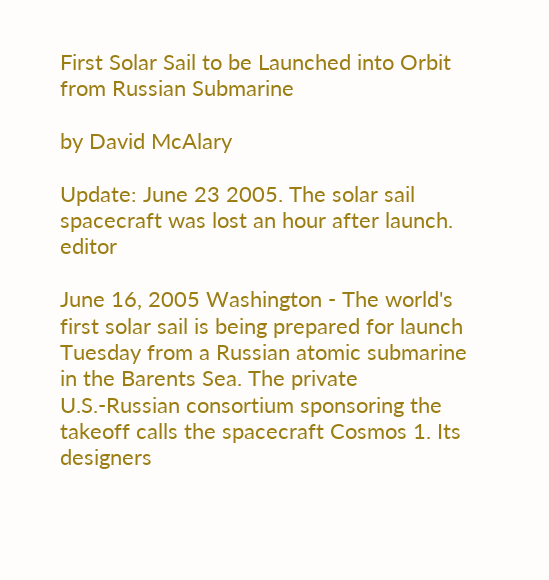First Solar Sail to be Launched into Orbit from Russian Submarine

by David McAlary

Update: June 23 2005. The solar sail spacecraft was lost an hour after launch. editor

June 16, 2005 Washington - The world's first solar sail is being prepared for launch Tuesday from a Russian atomic submarine in the Barents Sea. The private U.S.-Russian consortium sponsoring the takeoff calls the spacecraft Cosmos 1. Its designers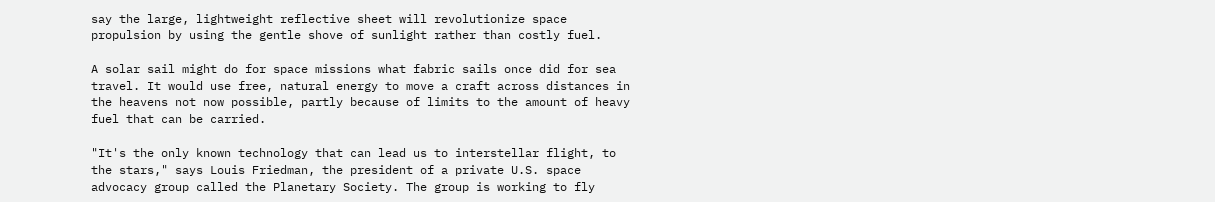say the large, lightweight reflective sheet will revolutionize space propulsion by using the gentle shove of sunlight rather than costly fuel.

A solar sail might do for space missions what fabric sails once did for sea travel. It would use free, natural energy to move a craft across distances in the heavens not now possible, partly because of limits to the amount of heavy fuel that can be carried.

"It's the only known technology that can lead us to interstellar flight, to the stars," says Louis Friedman, the president of a private U.S. space advocacy group called the Planetary Society. The group is working to fly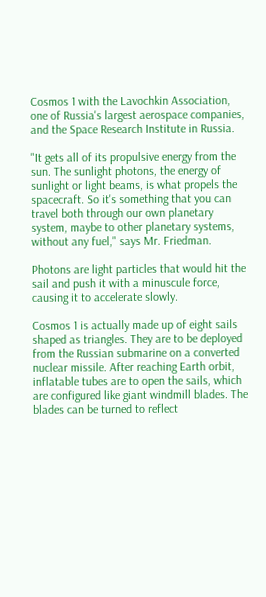Cosmos 1 with the Lavochkin Association, one of Russia's largest aerospace companies, and the Space Research Institute in Russia.

"It gets all of its propulsive energy from the sun. The sunlight photons, the energy of sunlight or light beams, is what propels the spacecraft. So it's something that you can travel both through our own planetary system, maybe to other planetary systems, without any fuel," says Mr. Friedman.

Photons are light particles that would hit the sail and push it with a minuscule force, causing it to accelerate slowly.

Cosmos 1 is actually made up of eight sails shaped as triangles. They are to be deployed from the Russian submarine on a converted nuclear missile. After reaching Earth orbit, inflatable tubes are to open the sails, which are configured like giant windmill blades. The blades can be turned to reflect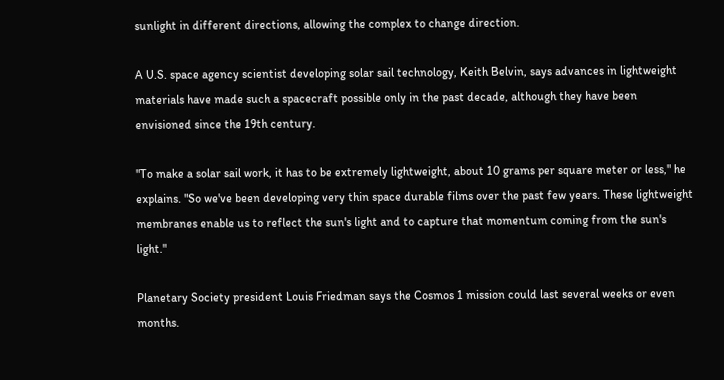sunlight in different directions, allowing the complex to change direction.

A U.S. space agency scientist developing solar sail technology, Keith Belvin, says advances in lightweight materials have made such a spacecraft possible only in the past decade, although they have been envisioned since the 19th century.

"To make a solar sail work, it has to be extremely lightweight, about 10 grams per square meter or less," he explains. "So we've been developing very thin space durable films over the past few years. These lightweight membranes enable us to reflect the sun's light and to capture that momentum coming from the sun's light."

Planetary Society president Louis Friedman says the Cosmos 1 mission could last several weeks or even months.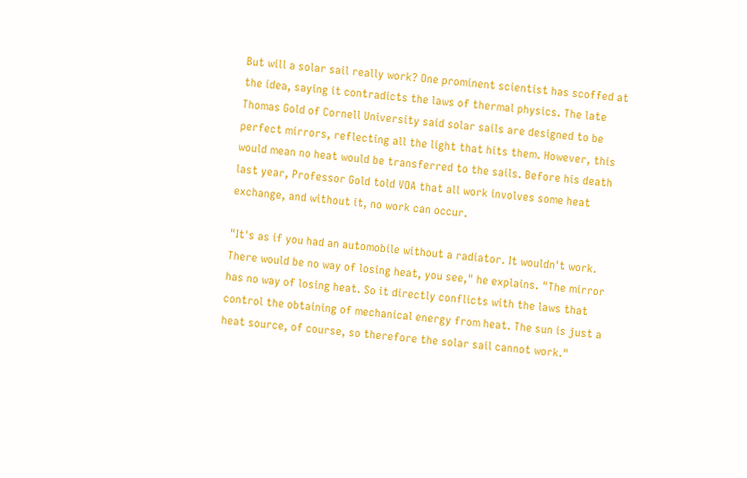But will a solar sail really work? One prominent scientist has scoffed at the idea, saying it contradicts the laws of thermal physics. The late Thomas Gold of Cornell University said solar sails are designed to be perfect mirrors, reflecting all the light that hits them. However, this would mean no heat would be transferred to the sails. Before his death last year, Professor Gold told VOA that all work involves some heat exchange, and without it, no work can occur.

"It's as if you had an automobile without a radiator. It wouldn't work. There would be no way of losing heat, you see," he explains. "The mirror has no way of losing heat. So it directly conflicts with the laws that control the obtaining of mechanical energy from heat. The sun is just a heat source, of course, so therefore the solar sail cannot work."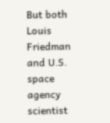But both Louis Friedman and U.S. space agency scientist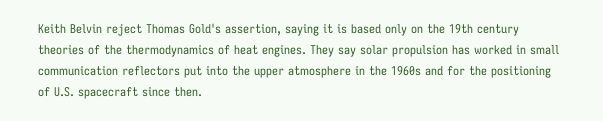Keith Belvin reject Thomas Gold's assertion, saying it is based only on the 19th century theories of the thermodynamics of heat engines. They say solar propulsion has worked in small communication reflectors put into the upper atmosphere in the 1960s and for the positioning of U.S. spacecraft since then.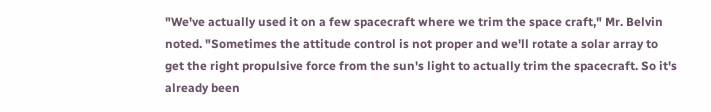"We've actually used it on a few spacecraft where we trim the space craft," Mr. Belvin noted. "Sometimes the attitude control is not proper and we'll rotate a solar array to get the right propulsive force from the sun's light to actually trim the spacecraft. So it's already been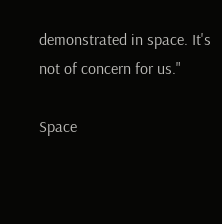demonstrated in space. It's not of concern for us."

Space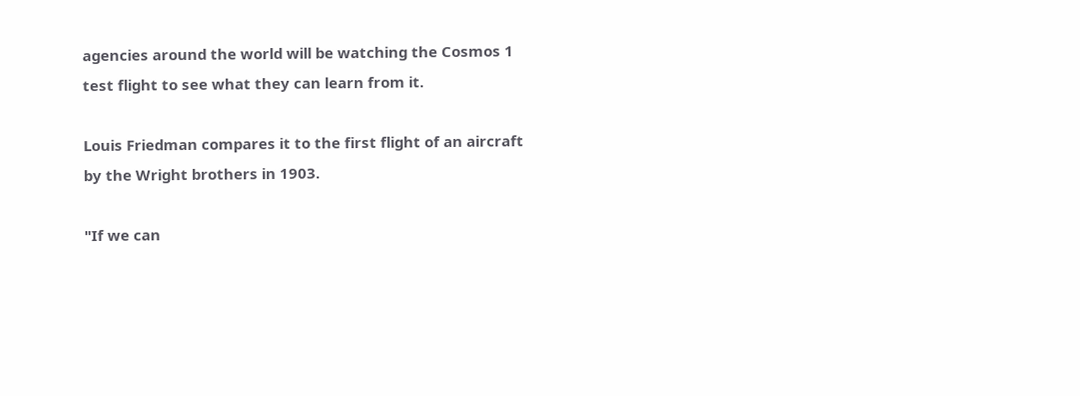agencies around the world will be watching the Cosmos 1 test flight to see what they can learn from it.

Louis Friedman compares it to the first flight of an aircraft by the Wright brothers in 1903.

"If we can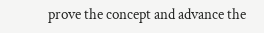prove the concept and advance the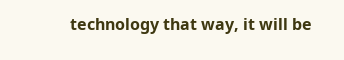technology that way, it will be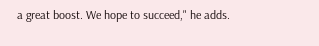a great boost. We hope to succeed," he adds.